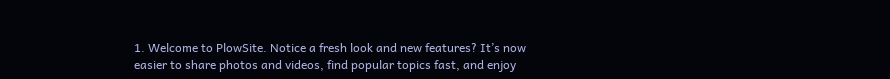1. Welcome to PlowSite. Notice a fresh look and new features? It’s now easier to share photos and videos, find popular topics fast, and enjoy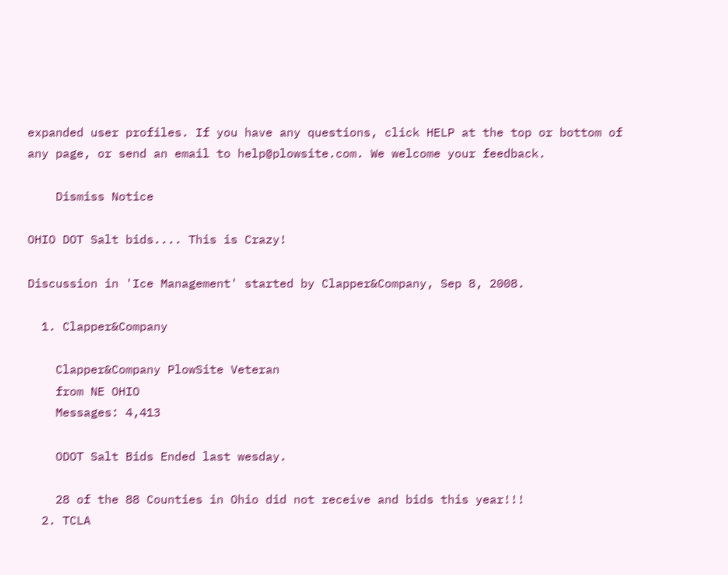expanded user profiles. If you have any questions, click HELP at the top or bottom of any page, or send an email to help@plowsite.com. We welcome your feedback.

    Dismiss Notice

OHIO DOT Salt bids.... This is Crazy!

Discussion in 'Ice Management' started by Clapper&Company, Sep 8, 2008.

  1. Clapper&Company

    Clapper&Company PlowSite Veteran
    from NE OHIO
    Messages: 4,413

    ODOT Salt Bids Ended last wesday.

    28 of the 88 Counties in Ohio did not receive and bids this year!!!
  2. TCLA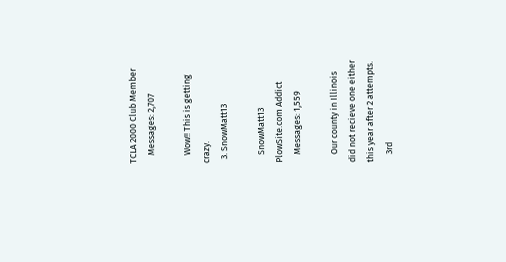TCLA 2000 Club Member
    Messages: 2,707

    Wow!! This is getting crazy.
  3. SnowMatt13

    SnowMatt13 PlowSite.com Addict
    Messages: 1,559

    Our county in Illinois did not recieve one either this year after 2 attempts.
    3rd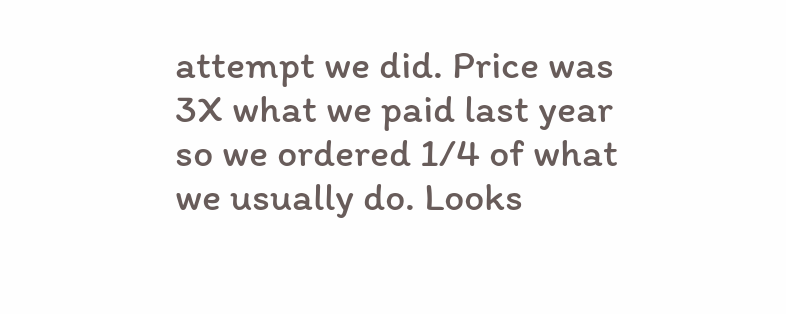attempt we did. Price was 3X what we paid last year so we ordered 1/4 of what we usually do. Looks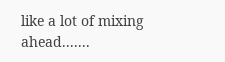like a lot of mixing ahead.......